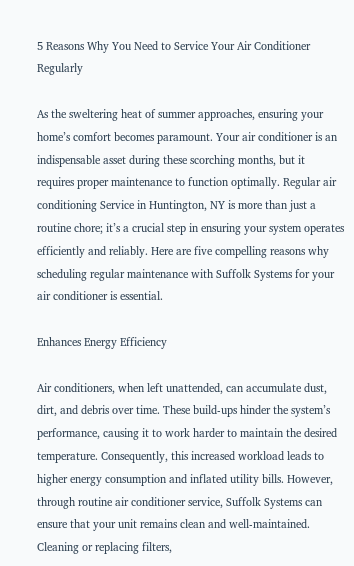5 Reasons Why You Need to Service Your Air Conditioner Regularly

As the sweltering heat of summer approaches, ensuring your home’s comfort becomes paramount. Your air conditioner is an indispensable asset during these scorching months, but it requires proper maintenance to function optimally. Regular air conditioning Service in Huntington, NY is more than just a routine chore; it’s a crucial step in ensuring your system operates efficiently and reliably. Here are five compelling reasons why scheduling regular maintenance with Suffolk Systems for your air conditioner is essential.

Enhances Energy Efficiency

Air conditioners, when left unattended, can accumulate dust, dirt, and debris over time. These build-ups hinder the system’s performance, causing it to work harder to maintain the desired temperature. Consequently, this increased workload leads to higher energy consumption and inflated utility bills. However, through routine air conditioner service, Suffolk Systems can ensure that your unit remains clean and well-maintained. Cleaning or replacing filters,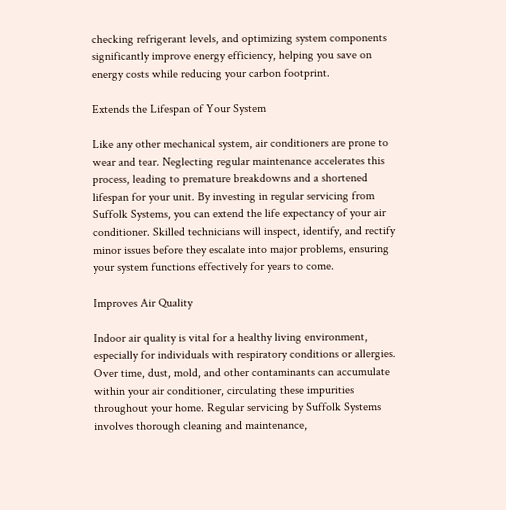checking refrigerant levels, and optimizing system components significantly improve energy efficiency, helping you save on energy costs while reducing your carbon footprint.

Extends the Lifespan of Your System

Like any other mechanical system, air conditioners are prone to wear and tear. Neglecting regular maintenance accelerates this process, leading to premature breakdowns and a shortened lifespan for your unit. By investing in regular servicing from Suffolk Systems, you can extend the life expectancy of your air conditioner. Skilled technicians will inspect, identify, and rectify minor issues before they escalate into major problems, ensuring your system functions effectively for years to come.

Improves Air Quality

Indoor air quality is vital for a healthy living environment, especially for individuals with respiratory conditions or allergies. Over time, dust, mold, and other contaminants can accumulate within your air conditioner, circulating these impurities throughout your home. Regular servicing by Suffolk Systems involves thorough cleaning and maintenance,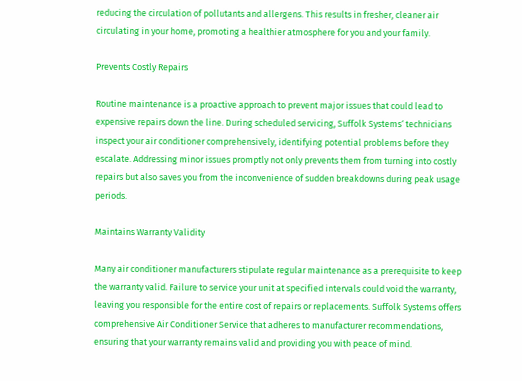reducing the circulation of pollutants and allergens. This results in fresher, cleaner air circulating in your home, promoting a healthier atmosphere for you and your family.

Prevents Costly Repairs

Routine maintenance is a proactive approach to prevent major issues that could lead to expensive repairs down the line. During scheduled servicing, Suffolk Systems‘ technicians inspect your air conditioner comprehensively, identifying potential problems before they escalate. Addressing minor issues promptly not only prevents them from turning into costly repairs but also saves you from the inconvenience of sudden breakdowns during peak usage periods.

Maintains Warranty Validity

Many air conditioner manufacturers stipulate regular maintenance as a prerequisite to keep the warranty valid. Failure to service your unit at specified intervals could void the warranty, leaving you responsible for the entire cost of repairs or replacements. Suffolk Systems offers comprehensive Air Conditioner Service that adheres to manufacturer recommendations, ensuring that your warranty remains valid and providing you with peace of mind.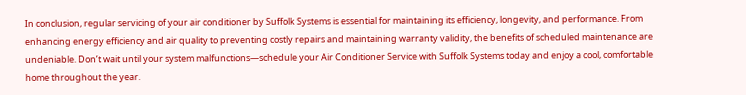In conclusion, regular servicing of your air conditioner by Suffolk Systems is essential for maintaining its efficiency, longevity, and performance. From enhancing energy efficiency and air quality to preventing costly repairs and maintaining warranty validity, the benefits of scheduled maintenance are undeniable. Don’t wait until your system malfunctions—schedule your Air Conditioner Service with Suffolk Systems today and enjoy a cool, comfortable home throughout the year.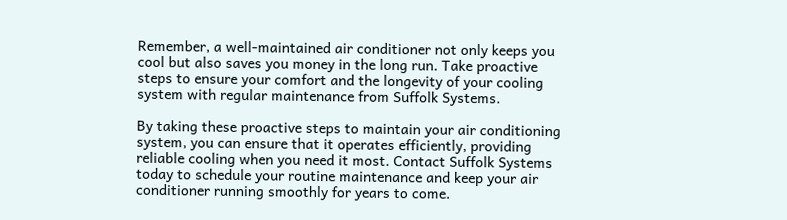Remember, a well-maintained air conditioner not only keeps you cool but also saves you money in the long run. Take proactive steps to ensure your comfort and the longevity of your cooling system with regular maintenance from Suffolk Systems.

By taking these proactive steps to maintain your air conditioning system, you can ensure that it operates efficiently, providing reliable cooling when you need it most. Contact Suffolk Systems today to schedule your routine maintenance and keep your air conditioner running smoothly for years to come.